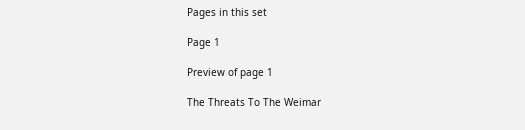Pages in this set

Page 1

Preview of page 1

The Threats To The Weimar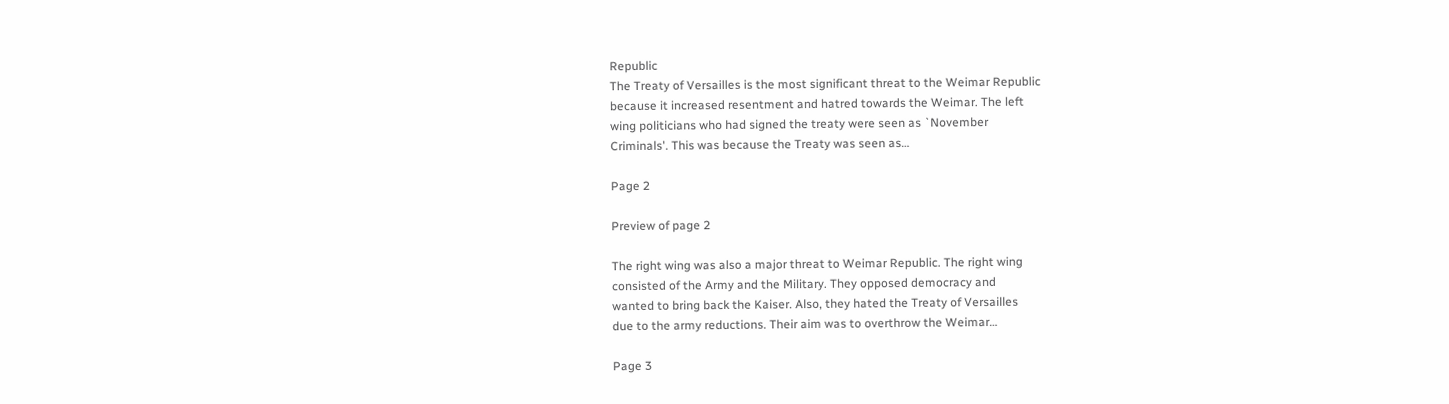Republic
The Treaty of Versailles is the most significant threat to the Weimar Republic
because it increased resentment and hatred towards the Weimar. The left
wing politicians who had signed the treaty were seen as `November
Criminals'. This was because the Treaty was seen as…

Page 2

Preview of page 2

The right wing was also a major threat to Weimar Republic. The right wing
consisted of the Army and the Military. They opposed democracy and
wanted to bring back the Kaiser. Also, they hated the Treaty of Versailles
due to the army reductions. Their aim was to overthrow the Weimar…

Page 3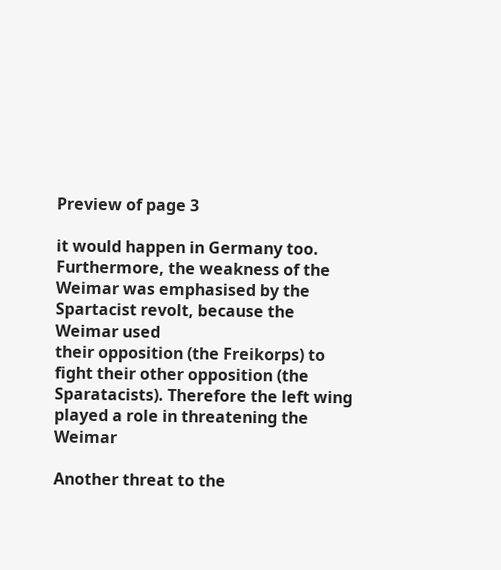Preview of page 3

it would happen in Germany too. Furthermore, the weakness of the
Weimar was emphasised by the Spartacist revolt, because the Weimar used
their opposition (the Freikorps) to fight their other opposition (the
Sparatacists). Therefore the left wing played a role in threatening the Weimar

Another threat to the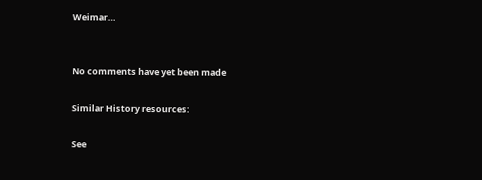Weimar…


No comments have yet been made

Similar History resources:

See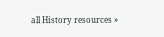all History resources »